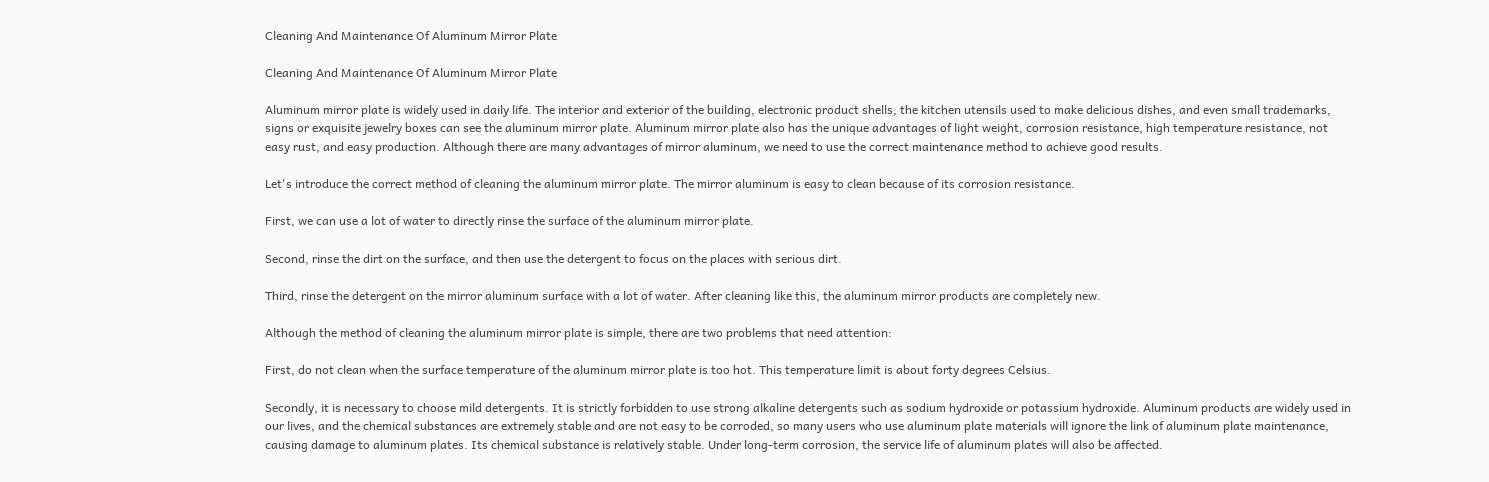Cleaning And Maintenance Of Aluminum Mirror Plate

Cleaning And Maintenance Of Aluminum Mirror Plate

Aluminum mirror plate is widely used in daily life. The interior and exterior of the building, electronic product shells, the kitchen utensils used to make delicious dishes, and even small trademarks, signs or exquisite jewelry boxes can see the aluminum mirror plate. Aluminum mirror plate also has the unique advantages of light weight, corrosion resistance, high temperature resistance, not easy rust, and easy production. Although there are many advantages of mirror aluminum, we need to use the correct maintenance method to achieve good results.

Let's introduce the correct method of cleaning the aluminum mirror plate. The mirror aluminum is easy to clean because of its corrosion resistance.

First, we can use a lot of water to directly rinse the surface of the aluminum mirror plate.

Second, rinse the dirt on the surface, and then use the detergent to focus on the places with serious dirt.

Third, rinse the detergent on the mirror aluminum surface with a lot of water. After cleaning like this, the aluminum mirror products are completely new.

Although the method of cleaning the aluminum mirror plate is simple, there are two problems that need attention:

First, do not clean when the surface temperature of the aluminum mirror plate is too hot. This temperature limit is about forty degrees Celsius.

Secondly, it is necessary to choose mild detergents. It is strictly forbidden to use strong alkaline detergents such as sodium hydroxide or potassium hydroxide. Aluminum products are widely used in our lives, and the chemical substances are extremely stable and are not easy to be corroded, so many users who use aluminum plate materials will ignore the link of aluminum plate maintenance, causing damage to aluminum plates. Its chemical substance is relatively stable. Under long-term corrosion, the service life of aluminum plates will also be affected.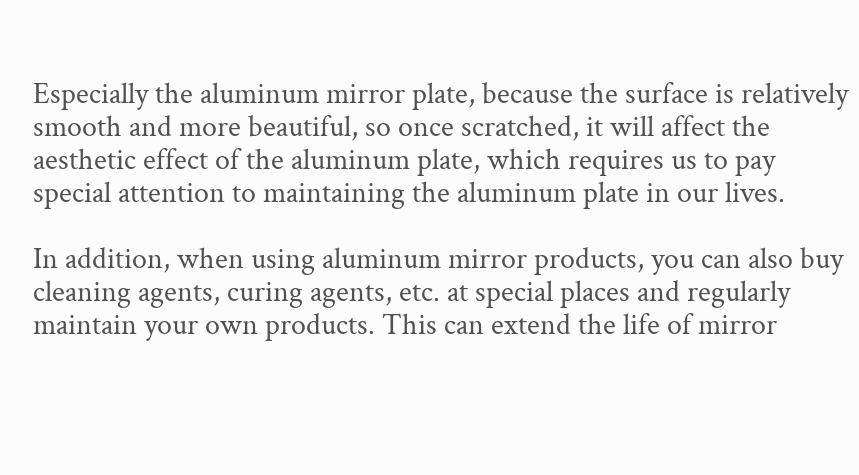Especially the aluminum mirror plate, because the surface is relatively smooth and more beautiful, so once scratched, it will affect the aesthetic effect of the aluminum plate, which requires us to pay special attention to maintaining the aluminum plate in our lives.

In addition, when using aluminum mirror products, you can also buy cleaning agents, curing agents, etc. at special places and regularly maintain your own products. This can extend the life of mirror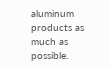aluminum products as much as possible.